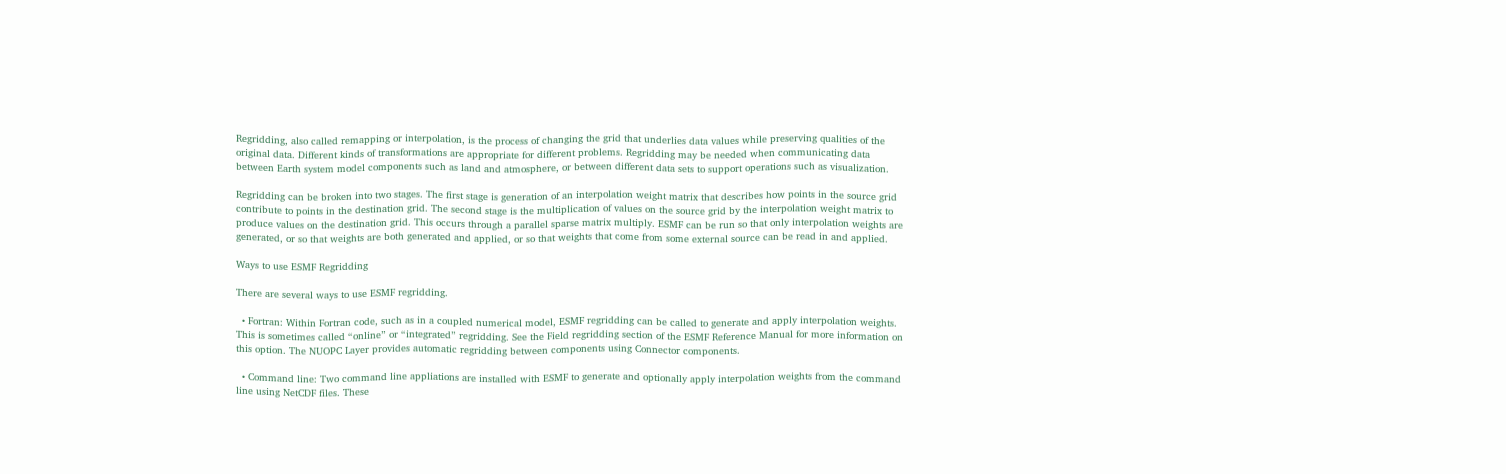Regridding, also called remapping or interpolation, is the process of changing the grid that underlies data values while preserving qualities of the original data. Different kinds of transformations are appropriate for different problems. Regridding may be needed when communicating data between Earth system model components such as land and atmosphere, or between different data sets to support operations such as visualization.

Regridding can be broken into two stages. The first stage is generation of an interpolation weight matrix that describes how points in the source grid contribute to points in the destination grid. The second stage is the multiplication of values on the source grid by the interpolation weight matrix to produce values on the destination grid. This occurs through a parallel sparse matrix multiply. ESMF can be run so that only interpolation weights are generated, or so that weights are both generated and applied, or so that weights that come from some external source can be read in and applied.

Ways to use ESMF Regridding

There are several ways to use ESMF regridding.

  • Fortran: Within Fortran code, such as in a coupled numerical model, ESMF regridding can be called to generate and apply interpolation weights. This is sometimes called “online” or “integrated” regridding. See the Field regridding section of the ESMF Reference Manual for more information on this option. The NUOPC Layer provides automatic regridding between components using Connector components.

  • Command line: Two command line appliations are installed with ESMF to generate and optionally apply interpolation weights from the command line using NetCDF files. These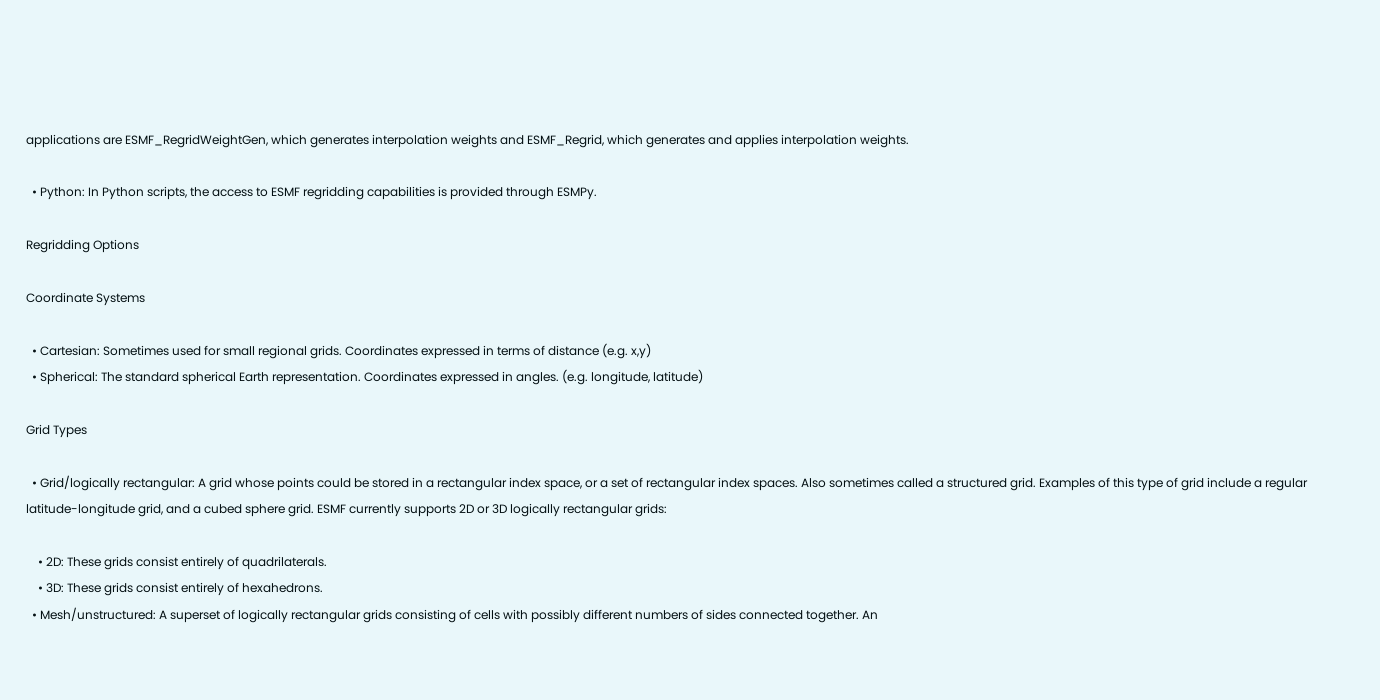applications are ESMF_RegridWeightGen, which generates interpolation weights and ESMF_Regrid, which generates and applies interpolation weights.

  • Python: In Python scripts, the access to ESMF regridding capabilities is provided through ESMPy.

Regridding Options

Coordinate Systems

  • Cartesian: Sometimes used for small regional grids. Coordinates expressed in terms of distance (e.g. x,y)
  • Spherical: The standard spherical Earth representation. Coordinates expressed in angles. (e.g. longitude, latitude)

Grid Types

  • Grid/logically rectangular: A grid whose points could be stored in a rectangular index space, or a set of rectangular index spaces. Also sometimes called a structured grid. Examples of this type of grid include a regular latitude-longitude grid, and a cubed sphere grid. ESMF currently supports 2D or 3D logically rectangular grids:

    • 2D: These grids consist entirely of quadrilaterals.
    • 3D: These grids consist entirely of hexahedrons.
  • Mesh/unstructured: A superset of logically rectangular grids consisting of cells with possibly different numbers of sides connected together. An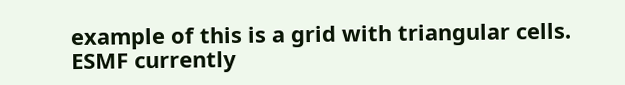example of this is a grid with triangular cells. ESMF currently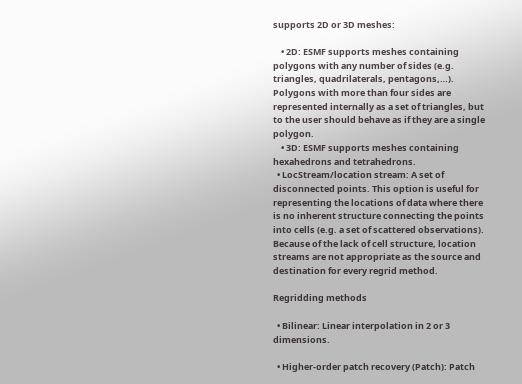supports 2D or 3D meshes:

    • 2D: ESMF supports meshes containing polygons with any number of sides (e.g. triangles, quadrilaterals, pentagons,…). Polygons with more than four sides are represented internally as a set of triangles, but to the user should behave as if they are a single polygon.
    • 3D: ESMF supports meshes containing hexahedrons and tetrahedrons.
  • LocStream/location stream: A set of disconnected points. This option is useful for representing the locations of data where there is no inherent structure connecting the points into cells (e.g. a set of scattered observations). Because of the lack of cell structure, location streams are not appropriate as the source and destination for every regrid method.

Regridding methods

  • Bilinear: Linear interpolation in 2 or 3 dimensions.

  • Higher-order patch recovery (Patch): Patch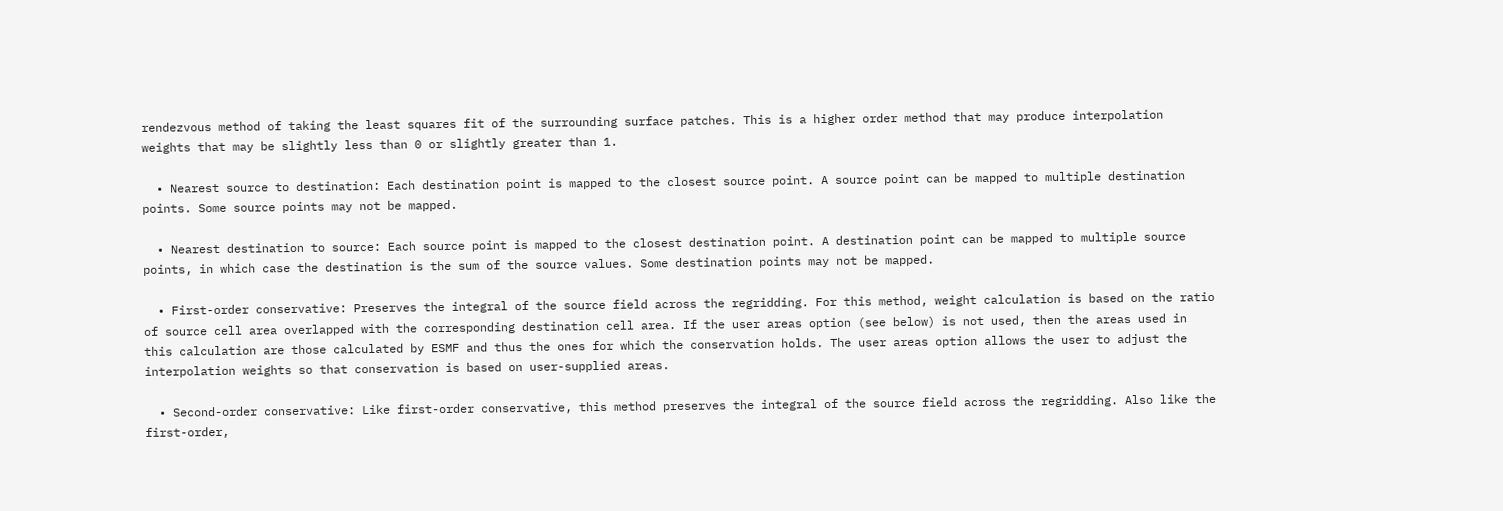rendezvous method of taking the least squares fit of the surrounding surface patches. This is a higher order method that may produce interpolation weights that may be slightly less than 0 or slightly greater than 1.

  • Nearest source to destination: Each destination point is mapped to the closest source point. A source point can be mapped to multiple destination points. Some source points may not be mapped.

  • Nearest destination to source: Each source point is mapped to the closest destination point. A destination point can be mapped to multiple source points, in which case the destination is the sum of the source values. Some destination points may not be mapped.

  • First-order conservative: Preserves the integral of the source field across the regridding. For this method, weight calculation is based on the ratio of source cell area overlapped with the corresponding destination cell area. If the user areas option (see below) is not used, then the areas used in this calculation are those calculated by ESMF and thus the ones for which the conservation holds. The user areas option allows the user to adjust the interpolation weights so that conservation is based on user-supplied areas.

  • Second-order conservative: Like first-order conservative, this method preserves the integral of the source field across the regridding. Also like the first-order,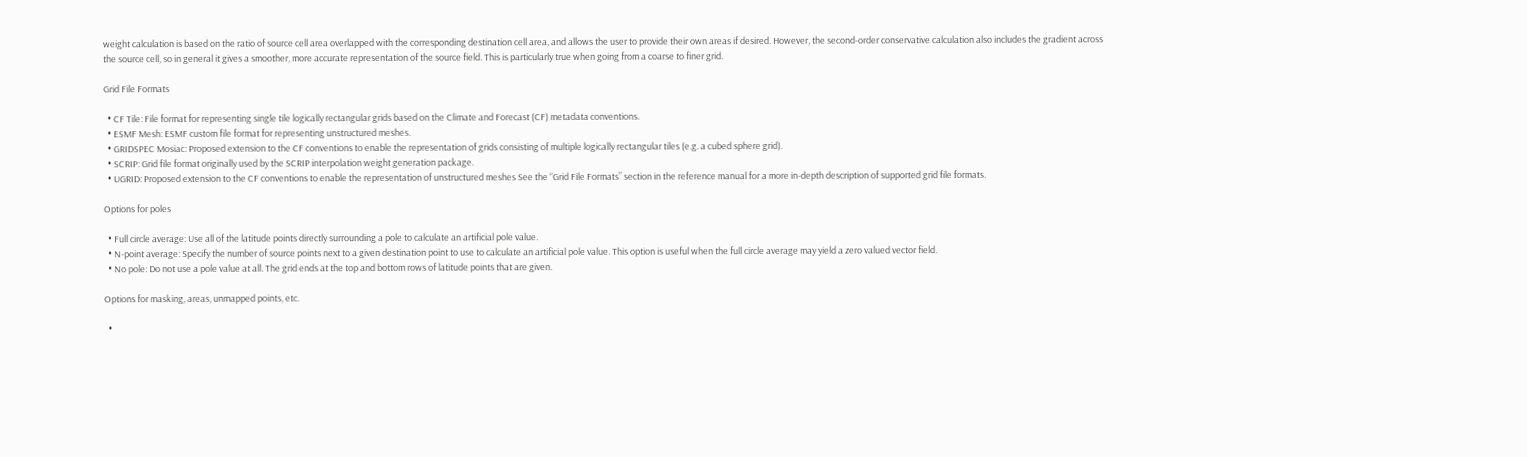weight calculation is based on the ratio of source cell area overlapped with the corresponding destination cell area, and allows the user to provide their own areas if desired. However, the second-order conservative calculation also includes the gradient across the source cell, so in general it gives a smoother, more accurate representation of the source field. This is particularly true when going from a coarse to finer grid.

Grid File Formats

  • CF Tile: File format for representing single tile logically rectangular grids based on the Climate and Forecast (CF) metadata conventions.
  • ESMF Mesh: ESMF custom file format for representing unstructured meshes.
  • GRIDSPEC Mosiac: Proposed extension to the CF conventions to enable the representation of grids consisting of multiple logically rectangular tiles (e.g. a cubed sphere grid).
  • SCRIP: Grid file format originally used by the SCRIP interpolation weight generation package.
  • UGRID: Proposed extension to the CF conventions to enable the representation of unstructured meshes See the “Grid File Formats” section in the reference manual for a more in-depth description of supported grid file formats.

Options for poles

  • Full circle average: Use all of the latitude points directly surrounding a pole to calculate an artificial pole value.
  • N-point average: Specify the number of source points next to a given destination point to use to calculate an artificial pole value. This option is useful when the full circle average may yield a zero valued vector field.
  • No pole: Do not use a pole value at all. The grid ends at the top and bottom rows of latitude points that are given.

Options for masking, areas, unmapped points, etc.

  •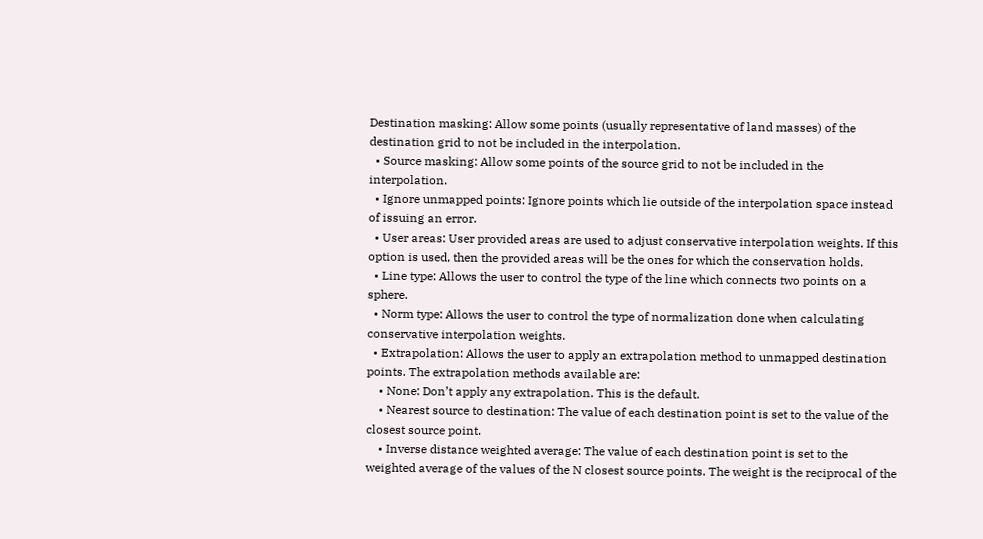Destination masking: Allow some points (usually representative of land masses) of the destination grid to not be included in the interpolation.
  • Source masking: Allow some points of the source grid to not be included in the interpolation.
  • Ignore unmapped points: Ignore points which lie outside of the interpolation space instead of issuing an error.
  • User areas: User provided areas are used to adjust conservative interpolation weights. If this option is used, then the provided areas will be the ones for which the conservation holds.
  • Line type: Allows the user to control the type of the line which connects two points on a sphere.
  • Norm type: Allows the user to control the type of normalization done when calculating conservative interpolation weights.
  • Extrapolation: Allows the user to apply an extrapolation method to unmapped destination points. The extrapolation methods available are:
    • None: Don’t apply any extrapolation. This is the default.
    • Nearest source to destination: The value of each destination point is set to the value of the closest source point.
    • Inverse distance weighted average: The value of each destination point is set to the weighted average of the values of the N closest source points. The weight is the reciprocal of the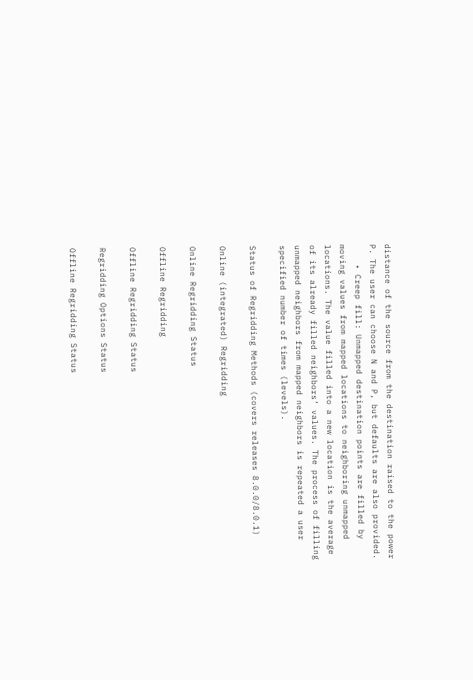distance of the source from the destination raised to the power P. The user can choose N and P, but defaults are also provided.
    • Creep fill: Unmapped destination points are filled by moving values from mapped locations to neighboring unmapped locations. The value filled into a new location is the average of its already filled neighbors’ values. The process of filling unmapped neighbors from mapped neighbors is repeated a user specified number of times (levels).

Status of Regridding Methods (covers releases 8.0.0/8.0.1)

Online (integrated) Regridding

Online Regridding Status

Offline Regridding

Offline Regridding Status

Regridding Options Status

Offline Regridding Status